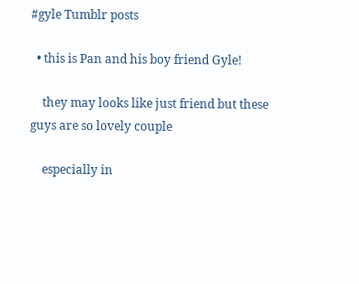#gyle Tumblr posts

  • this is Pan and his boy friend Gyle!

    they may looks like just friend but these guys are so lovely couple

    especially in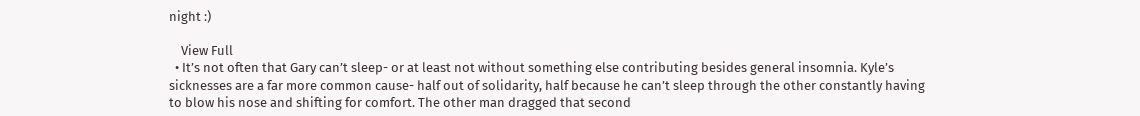night :)

    View Full
  • It’s not often that Gary can’t sleep- or at least not without something else contributing besides general insomnia. Kyle’s sicknesses are a far more common cause- half out of solidarity, half because he can’t sleep through the other constantly having to blow his nose and shifting for comfort. The other man dragged that second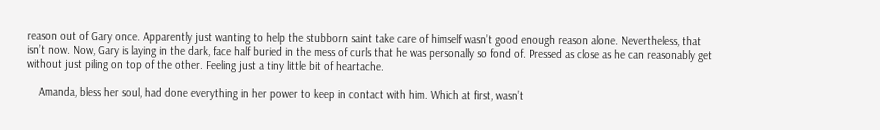reason out of Gary once. Apparently just wanting to help the stubborn saint take care of himself wasn’t good enough reason alone. Nevertheless, that isn’t now. Now, Gary is laying in the dark, face half buried in the mess of curls that he was personally so fond of. Pressed as close as he can reasonably get without just piling on top of the other. Feeling just a tiny little bit of heartache.

    Amanda, bless her soul, had done everything in her power to keep in contact with him. Which at first, wasn’t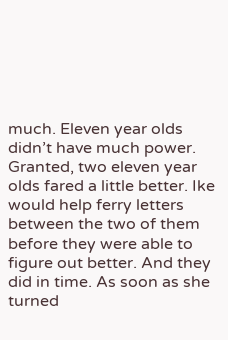much. Eleven year olds didn’t have much power. Granted, two eleven year olds fared a little better. Ike would help ferry letters between the two of them before they were able to figure out better. And they did in time. As soon as she turned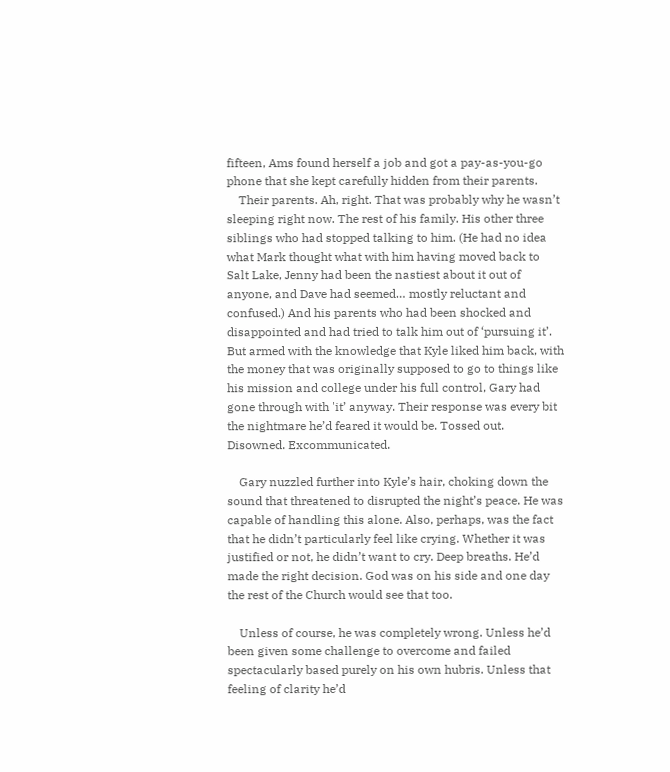fifteen, Ams found herself a job and got a pay-as-you-go phone that she kept carefully hidden from their parents.
    Their parents. Ah, right. That was probably why he wasn’t sleeping right now. The rest of his family. His other three siblings who had stopped talking to him. (He had no idea what Mark thought what with him having moved back to Salt Lake, Jenny had been the nastiest about it out of anyone, and Dave had seemed… mostly reluctant and confused.) And his parents who had been shocked and disappointed and had tried to talk him out of ‘pursuing it’. But armed with the knowledge that Kyle liked him back, with the money that was originally supposed to go to things like his mission and college under his full control, Gary had gone through with 'it’ anyway. Their response was every bit the nightmare he’d feared it would be. Tossed out. Disowned. Excommunicated.

    Gary nuzzled further into Kyle’s hair, choking down the sound that threatened to disrupted the night’s peace. He was capable of handling this alone. Also, perhaps, was the fact that he didn’t particularly feel like crying. Whether it was justified or not, he didn’t want to cry. Deep breaths. He’d made the right decision. God was on his side and one day the rest of the Church would see that too.

    Unless of course, he was completely wrong. Unless he’d been given some challenge to overcome and failed spectacularly based purely on his own hubris. Unless that feeling of clarity he’d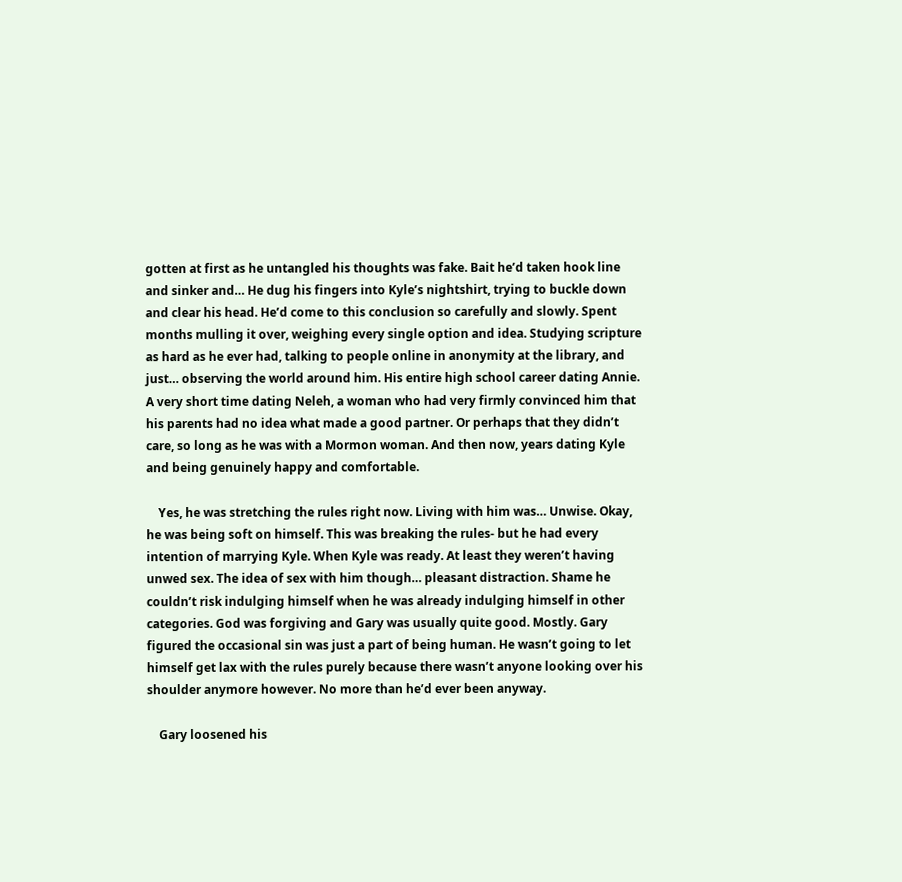gotten at first as he untangled his thoughts was fake. Bait he’d taken hook line and sinker and… He dug his fingers into Kyle’s nightshirt, trying to buckle down and clear his head. He’d come to this conclusion so carefully and slowly. Spent months mulling it over, weighing every single option and idea. Studying scripture as hard as he ever had, talking to people online in anonymity at the library, and just… observing the world around him. His entire high school career dating Annie. A very short time dating Neleh, a woman who had very firmly convinced him that his parents had no idea what made a good partner. Or perhaps that they didn’t care, so long as he was with a Mormon woman. And then now, years dating Kyle and being genuinely happy and comfortable.

    Yes, he was stretching the rules right now. Living with him was… Unwise. Okay, he was being soft on himself. This was breaking the rules- but he had every intention of marrying Kyle. When Kyle was ready. At least they weren’t having unwed sex. The idea of sex with him though… pleasant distraction. Shame he couldn’t risk indulging himself when he was already indulging himself in other categories. God was forgiving and Gary was usually quite good. Mostly. Gary figured the occasional sin was just a part of being human. He wasn’t going to let himself get lax with the rules purely because there wasn’t anyone looking over his shoulder anymore however. No more than he’d ever been anyway.

    Gary loosened his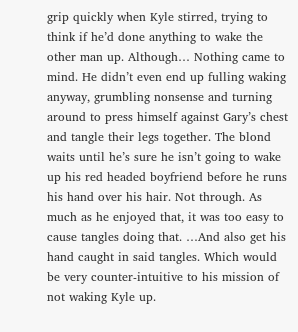grip quickly when Kyle stirred, trying to think if he’d done anything to wake the other man up. Although… Nothing came to mind. He didn’t even end up fulling waking anyway, grumbling nonsense and turning around to press himself against Gary’s chest and tangle their legs together. The blond waits until he’s sure he isn’t going to wake up his red headed boyfriend before he runs his hand over his hair. Not through. As much as he enjoyed that, it was too easy to cause tangles doing that. …And also get his hand caught in said tangles. Which would be very counter-intuitive to his mission of not waking Kyle up.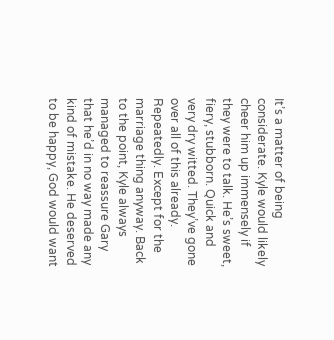It’s a matter of being considerate. Kyle would likely cheer him up immensely if they were to talk. He’s sweet, fiery, stubborn. Quick and very dry witted. They’ve gone over all of this already. Repeatedly. Except for the marriage thing anyway. Back to the point, Kyle always managed to reassure Gary that he’d in no way made any kind of mistake. He deserved to be happy, God would want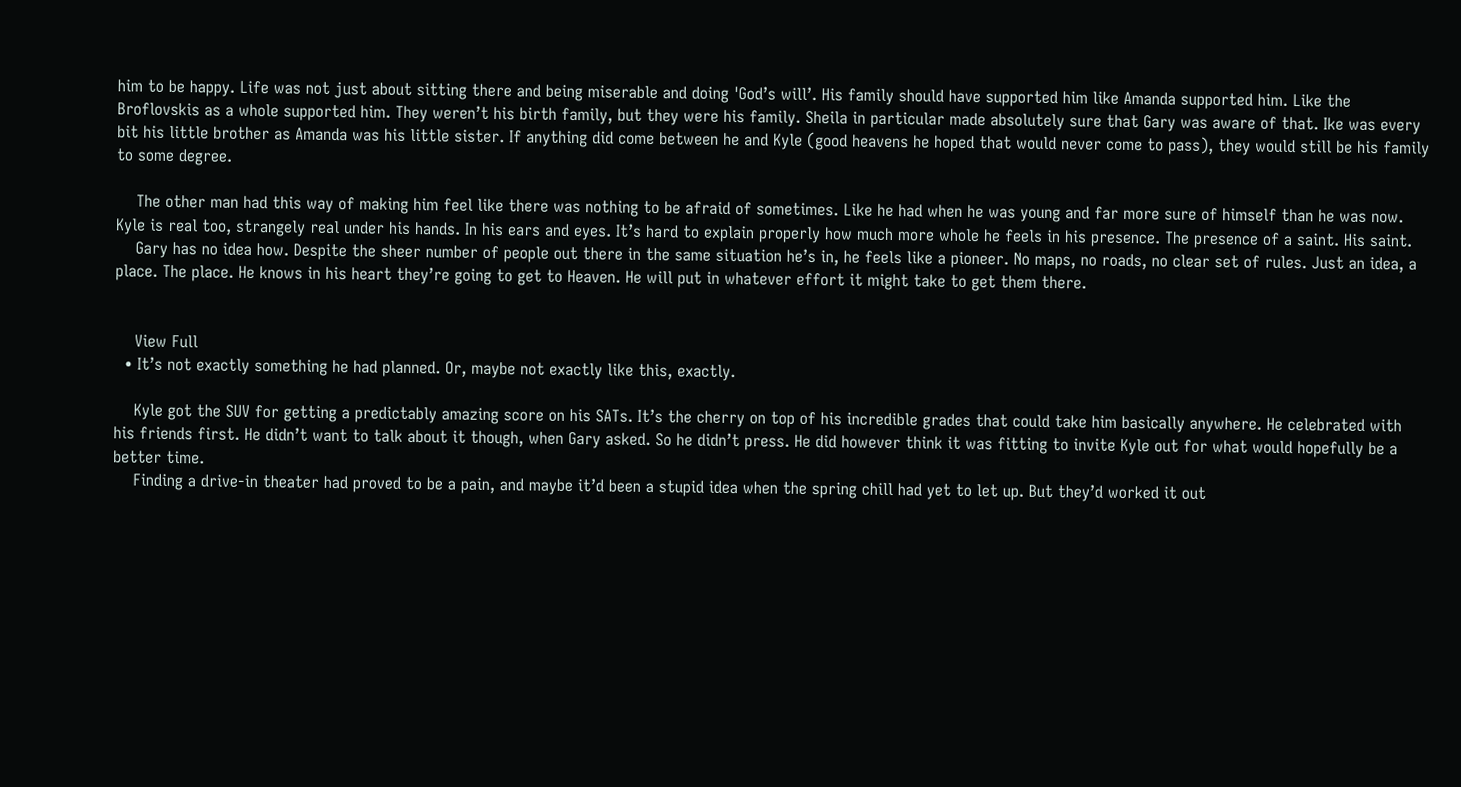him to be happy. Life was not just about sitting there and being miserable and doing 'God’s will’. His family should have supported him like Amanda supported him. Like the Broflovskis as a whole supported him. They weren’t his birth family, but they were his family. Sheila in particular made absolutely sure that Gary was aware of that. Ike was every bit his little brother as Amanda was his little sister. If anything did come between he and Kyle (good heavens he hoped that would never come to pass), they would still be his family to some degree.

    The other man had this way of making him feel like there was nothing to be afraid of sometimes. Like he had when he was young and far more sure of himself than he was now. Kyle is real too, strangely real under his hands. In his ears and eyes. It’s hard to explain properly how much more whole he feels in his presence. The presence of a saint. His saint.
    Gary has no idea how. Despite the sheer number of people out there in the same situation he’s in, he feels like a pioneer. No maps, no roads, no clear set of rules. Just an idea, a place. The place. He knows in his heart they’re going to get to Heaven. He will put in whatever effort it might take to get them there.


    View Full
  • It’s not exactly something he had planned. Or, maybe not exactly like this, exactly.

    Kyle got the SUV for getting a predictably amazing score on his SATs. It’s the cherry on top of his incredible grades that could take him basically anywhere. He celebrated with his friends first. He didn’t want to talk about it though, when Gary asked. So he didn’t press. He did however think it was fitting to invite Kyle out for what would hopefully be a better time.
    Finding a drive-in theater had proved to be a pain, and maybe it’d been a stupid idea when the spring chill had yet to let up. But they’d worked it out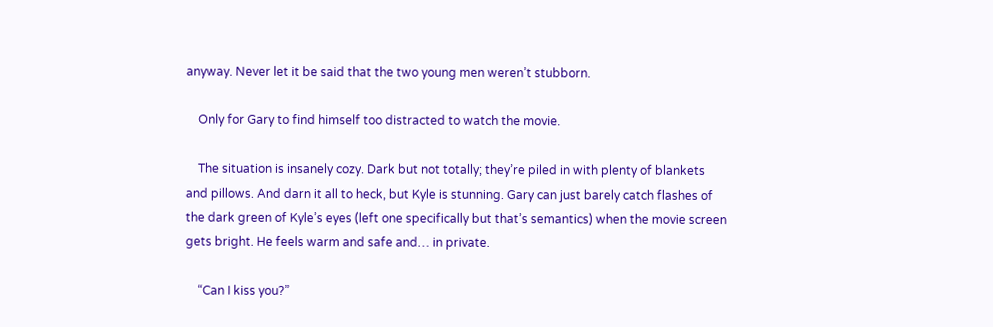anyway. Never let it be said that the two young men weren’t stubborn.

    Only for Gary to find himself too distracted to watch the movie.

    The situation is insanely cozy. Dark but not totally; they’re piled in with plenty of blankets and pillows. And darn it all to heck, but Kyle is stunning. Gary can just barely catch flashes of the dark green of Kyle’s eyes (left one specifically but that’s semantics) when the movie screen gets bright. He feels warm and safe and… in private.

    “Can I kiss you?”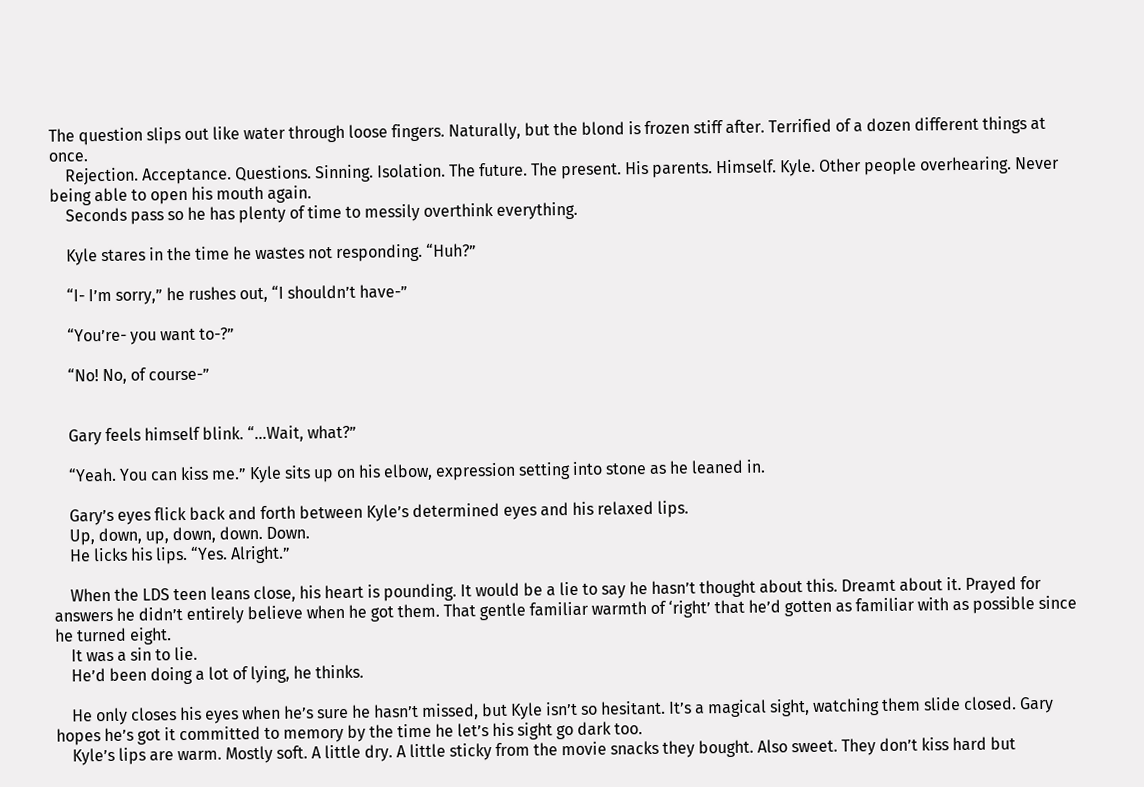The question slips out like water through loose fingers. Naturally, but the blond is frozen stiff after. Terrified of a dozen different things at once.
    Rejection. Acceptance. Questions. Sinning. Isolation. The future. The present. His parents. Himself. Kyle. Other people overhearing. Never being able to open his mouth again.
    Seconds pass so he has plenty of time to messily overthink everything.

    Kyle stares in the time he wastes not responding. “Huh?”

    “I- I’m sorry,” he rushes out, “I shouldn’t have-”

    “You’re- you want to-?”

    “No! No, of course-”


    Gary feels himself blink. “…Wait, what?”

    “Yeah. You can kiss me.” Kyle sits up on his elbow, expression setting into stone as he leaned in.

    Gary’s eyes flick back and forth between Kyle’s determined eyes and his relaxed lips.
    Up, down, up, down, down. Down.
    He licks his lips. “Yes. Alright.”

    When the LDS teen leans close, his heart is pounding. It would be a lie to say he hasn’t thought about this. Dreamt about it. Prayed for answers he didn’t entirely believe when he got them. That gentle familiar warmth of ‘right’ that he’d gotten as familiar with as possible since he turned eight.
    It was a sin to lie.
    He’d been doing a lot of lying, he thinks.

    He only closes his eyes when he’s sure he hasn’t missed, but Kyle isn’t so hesitant. It’s a magical sight, watching them slide closed. Gary hopes he’s got it committed to memory by the time he let’s his sight go dark too.
    Kyle’s lips are warm. Mostly soft. A little dry. A little sticky from the movie snacks they bought. Also sweet. They don’t kiss hard but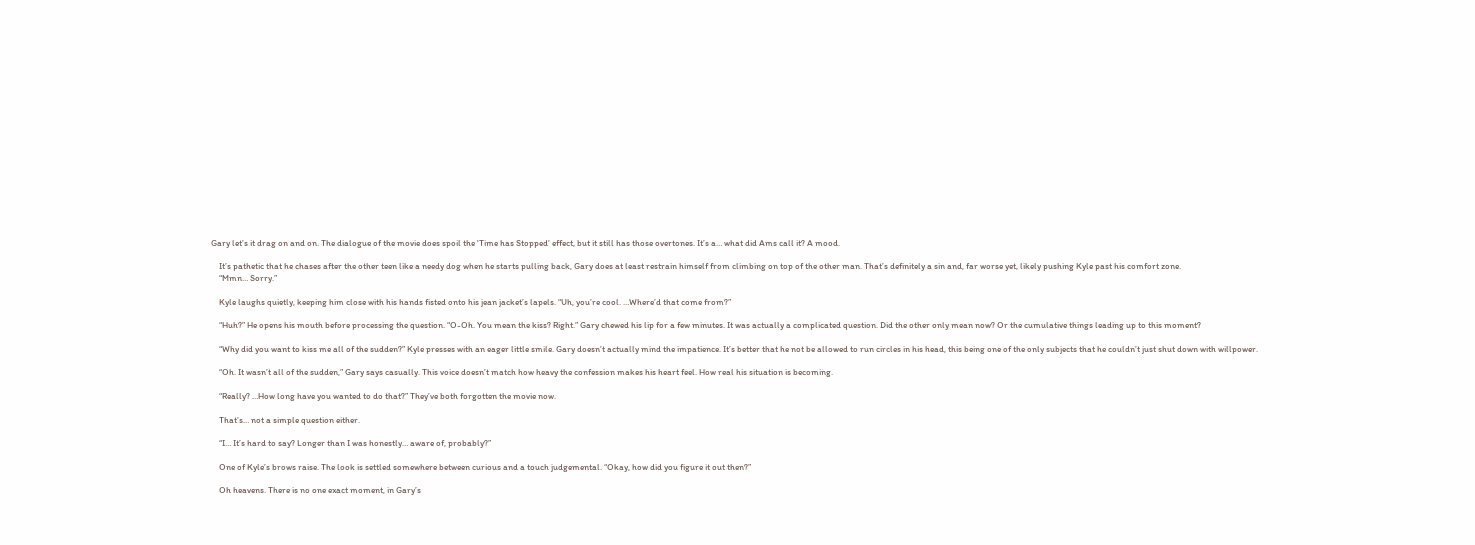Gary let’s it drag on and on. The dialogue of the movie does spoil the 'Time has Stopped’ effect, but it still has those overtones. It’s a… what did Ams call it? A mood.

    It’s pathetic that he chases after the other teen like a needy dog when he starts pulling back, Gary does at least restrain himself from climbing on top of the other man. That’s definitely a sin and, far worse yet, likely pushing Kyle past his comfort zone.
    “Mmn… Sorry.”

    Kyle laughs quietly, keeping him close with his hands fisted onto his jean jacket’s lapels. “Uh, you’re cool. …Where’d that come from?”

    “Huh?” He opens his mouth before processing the question. “O-Oh. You mean the kiss? Right.” Gary chewed his lip for a few minutes. It was actually a complicated question. Did the other only mean now? Or the cumulative things leading up to this moment?

    “Why did you want to kiss me all of the sudden?” Kyle presses with an eager little smile. Gary doesn’t actually mind the impatience. It’s better that he not be allowed to run circles in his head, this being one of the only subjects that he couldn’t just shut down with willpower.

    “Oh. It wasn’t all of the sudden,” Gary says casually. This voice doesn’t match how heavy the confession makes his heart feel. How real his situation is becoming.

    “Really? …How long have you wanted to do that?” They’ve both forgotten the movie now.

    That’s… not a simple question either.

    “I… It’s hard to say? Longer than I was honestly… aware of, probably?”

    One of Kyle’s brows raise. The look is settled somewhere between curious and a touch judgemental. “Okay, how did you figure it out then?”

    Oh heavens. There is no one exact moment, in Gary’s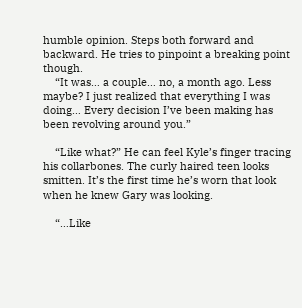humble opinion. Steps both forward and backward. He tries to pinpoint a breaking point though.
    “It was… a couple… no, a month ago. Less maybe? I just realized that everything I was doing… Every decision I’ve been making has been revolving around you.”

    “Like what?” He can feel Kyle’s finger tracing his collarbones. The curly haired teen looks smitten. It’s the first time he’s worn that look when he knew Gary was looking.

    “…Like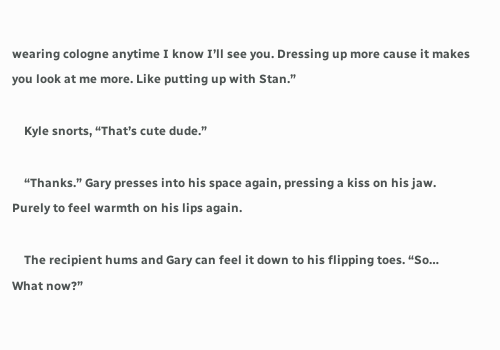wearing cologne anytime I know I’ll see you. Dressing up more cause it makes you look at me more. Like putting up with Stan.”

    Kyle snorts, “That’s cute dude.”

    “Thanks.” Gary presses into his space again, pressing a kiss on his jaw. Purely to feel warmth on his lips again.

    The recipient hums and Gary can feel it down to his flipping toes. “So… What now?”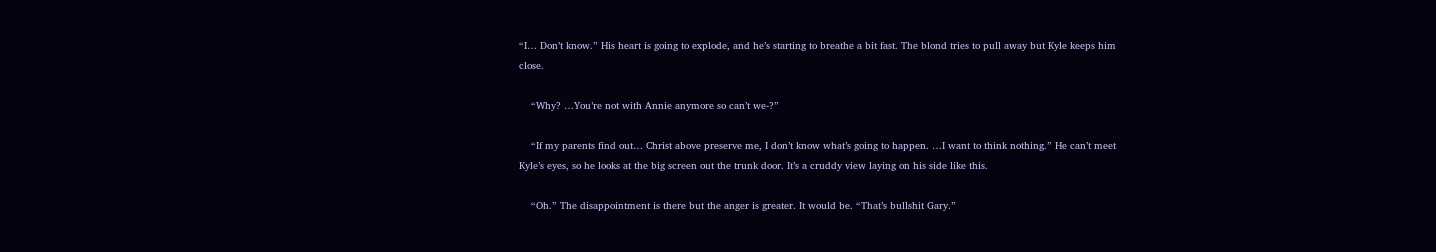“I… Don’t know.” His heart is going to explode, and he’s starting to breathe a bit fast. The blond tries to pull away but Kyle keeps him close.

    “Why? …You’re not with Annie anymore so can’t we-?”

    “If my parents find out… Christ above preserve me, I don’t know what’s going to happen. …I want to think nothing.” He can’t meet Kyle’s eyes, so he looks at the big screen out the trunk door. It’s a cruddy view laying on his side like this.

    “Oh.” The disappointment is there but the anger is greater. It would be. “That’s bullshit Gary.”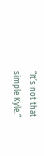“It’s not that simple Kyle.”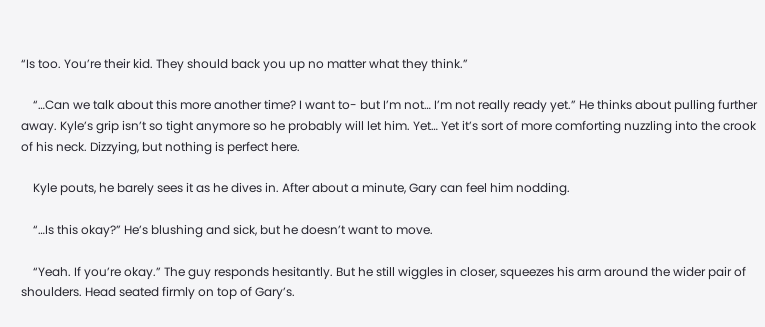“Is too. You’re their kid. They should back you up no matter what they think.”

    “…Can we talk about this more another time? I want to- but I’m not… I’m not really ready yet.” He thinks about pulling further away. Kyle’s grip isn’t so tight anymore so he probably will let him. Yet… Yet it’s sort of more comforting nuzzling into the crook of his neck. Dizzying, but nothing is perfect here.

    Kyle pouts, he barely sees it as he dives in. After about a minute, Gary can feel him nodding.

    “…Is this okay?” He’s blushing and sick, but he doesn’t want to move.

    “Yeah. If you’re okay.” The guy responds hesitantly. But he still wiggles in closer, squeezes his arm around the wider pair of shoulders. Head seated firmly on top of Gary’s.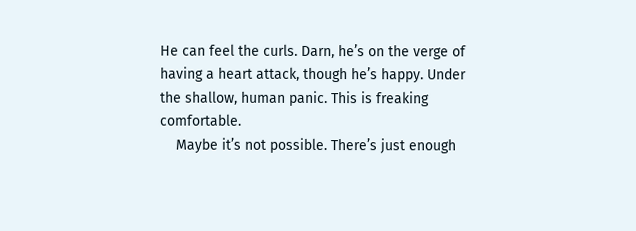He can feel the curls. Darn, he’s on the verge of having a heart attack, though he’s happy. Under the shallow, human panic. This is freaking comfortable.
    Maybe it’s not possible. There’s just enough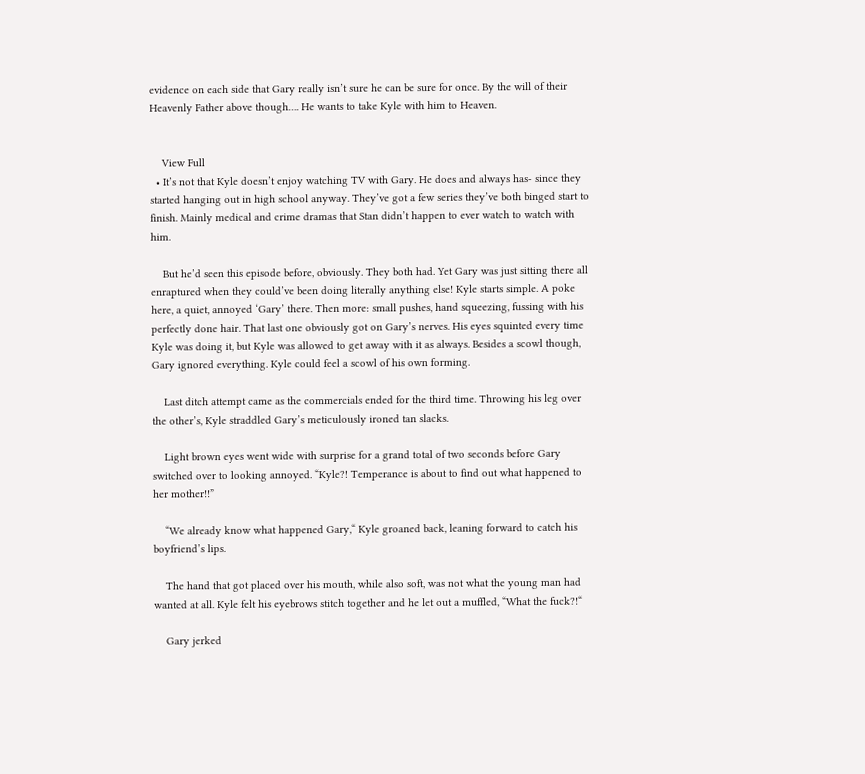evidence on each side that Gary really isn’t sure he can be sure for once. By the will of their Heavenly Father above though…. He wants to take Kyle with him to Heaven.


    View Full
  • It’s not that Kyle doesn’t enjoy watching TV with Gary. He does and always has- since they started hanging out in high school anyway. They’ve got a few series they’ve both binged start to finish. Mainly medical and crime dramas that Stan didn’t happen to ever watch to watch with him.

    But he’d seen this episode before, obviously. They both had. Yet Gary was just sitting there all enraptured when they could’ve been doing literally anything else! Kyle starts simple. A poke here, a quiet, annoyed ‘Gary’ there. Then more: small pushes, hand squeezing, fussing with his perfectly done hair. That last one obviously got on Gary’s nerves. His eyes squinted every time Kyle was doing it, but Kyle was allowed to get away with it as always. Besides a scowl though, Gary ignored everything. Kyle could feel a scowl of his own forming.

    Last ditch attempt came as the commercials ended for the third time. Throwing his leg over the other’s, Kyle straddled Gary’s meticulously ironed tan slacks.

    Light brown eyes went wide with surprise for a grand total of two seconds before Gary switched over to looking annoyed. “Kyle?! Temperance is about to find out what happened to her mother!!”

    “We already know what happened Gary,“ Kyle groaned back, leaning forward to catch his boyfriend’s lips.

    The hand that got placed over his mouth, while also soft, was not what the young man had wanted at all. Kyle felt his eyebrows stitch together and he let out a muffled, “What the fuck?!“

    Gary jerked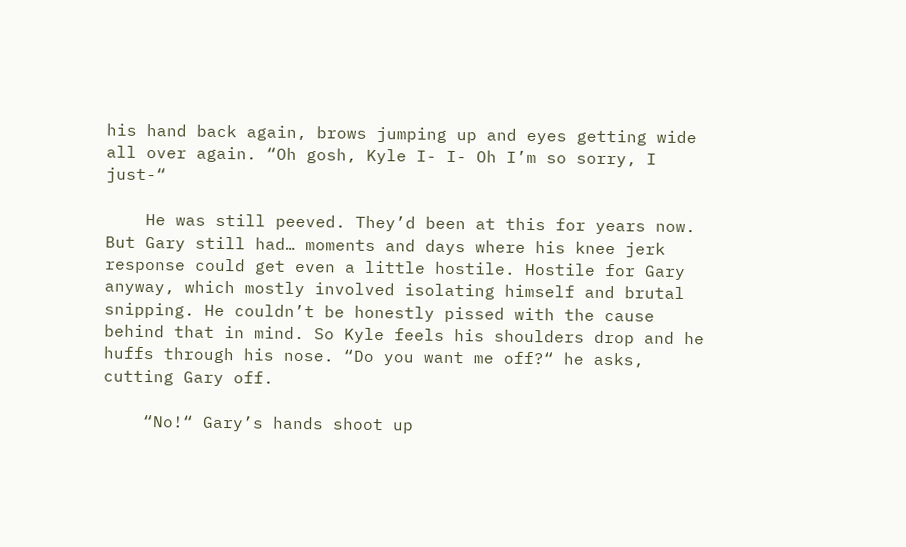his hand back again, brows jumping up and eyes getting wide all over again. “Oh gosh, Kyle I- I- Oh I’m so sorry, I just-“

    He was still peeved. They’d been at this for years now. But Gary still had… moments and days where his knee jerk response could get even a little hostile. Hostile for Gary anyway, which mostly involved isolating himself and brutal snipping. He couldn’t be honestly pissed with the cause behind that in mind. So Kyle feels his shoulders drop and he huffs through his nose. “Do you want me off?“ he asks, cutting Gary off.

    “No!“ Gary’s hands shoot up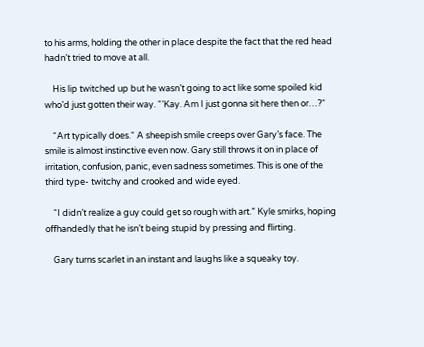to his arms, holding the other in place despite the fact that the red head hadn’t tried to move at all.

    His lip twitched up but he wasn’t going to act like some spoiled kid who’d just gotten their way. “’Kay. Am I just gonna sit here then or…?“

    “Art typically does.“ A sheepish smile creeps over Gary’s face. The smile is almost instinctive even now. Gary still throws it on in place of irritation, confusion, panic, even sadness sometimes. This is one of the third type- twitchy and crooked and wide eyed.

    “I didn’t realize a guy could get so rough with art.” Kyle smirks, hoping offhandedly that he isn’t being stupid by pressing and flirting.

    Gary turns scarlet in an instant and laughs like a squeaky toy.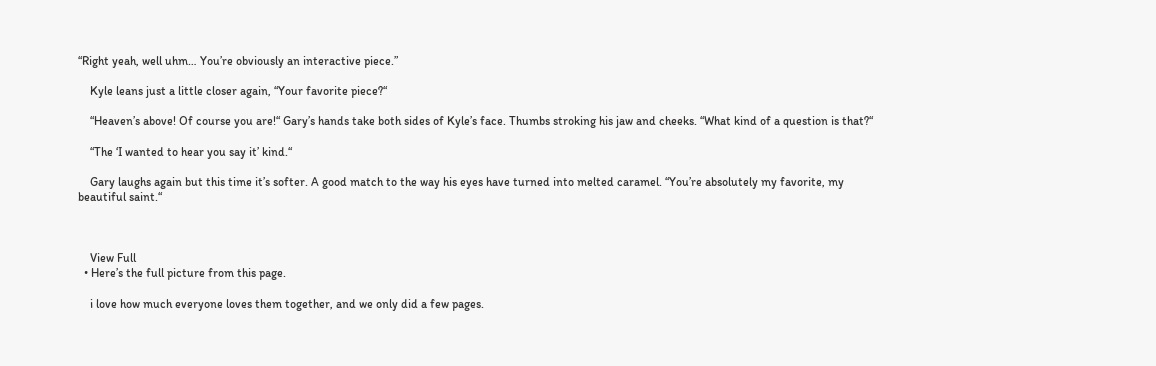“Right yeah, well uhm… You’re obviously an interactive piece.”

    Kyle leans just a little closer again, “Your favorite piece?“

    “Heaven’s above! Of course you are!“ Gary’s hands take both sides of Kyle’s face. Thumbs stroking his jaw and cheeks. “What kind of a question is that?“

    “The ‘I wanted to hear you say it’ kind.“

    Gary laughs again but this time it’s softer. A good match to the way his eyes have turned into melted caramel. “You’re absolutely my favorite, my beautiful saint.“



    View Full
  • Here’s the full picture from this page.

    i love how much everyone loves them together, and we only did a few pages.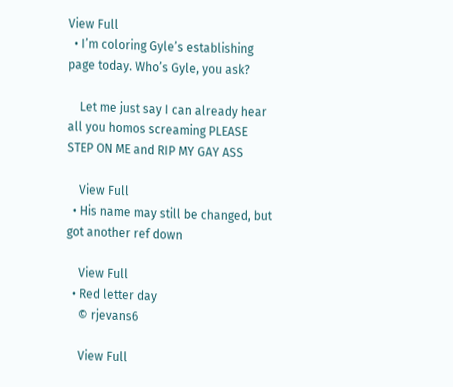View Full
  • I’m coloring Gyle’s establishing page today. Who’s Gyle, you ask?

    Let me just say I can already hear all you homos screaming PLEASE STEP ON ME and RIP MY GAY ASS

    View Full
  • His name may still be changed, but got another ref down

    View Full
  • Red letter day
    © rjevans6

    View Full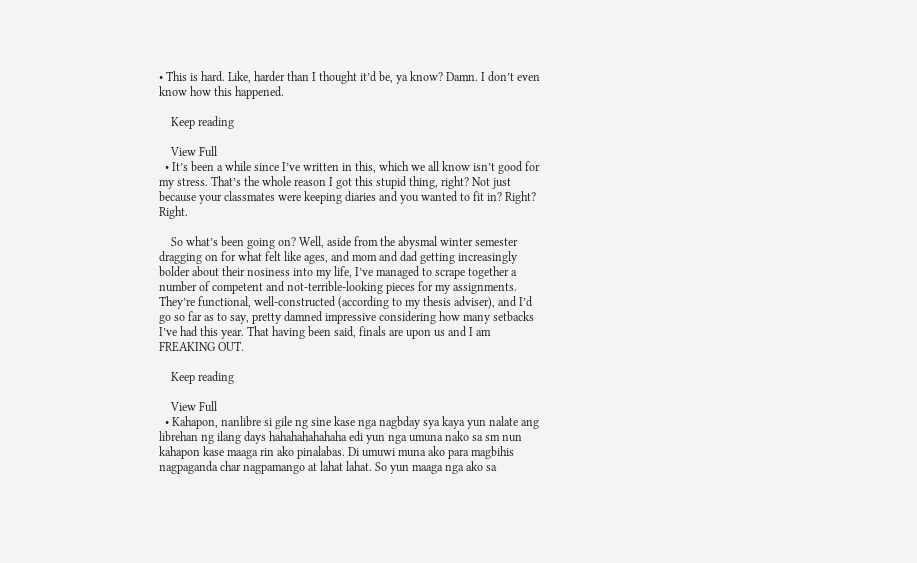• This is hard. Like, harder than I thought it’d be, ya know? Damn. I don’t even know how this happened.

    Keep reading

    View Full
  • It’s been a while since I’ve written in this, which we all know isn’t good for my stress. That’s the whole reason I got this stupid thing, right? Not just because your classmates were keeping diaries and you wanted to fit in? Right? Right.

    So what’s been going on? Well, aside from the abysmal winter semester dragging on for what felt like ages, and mom and dad getting increasingly bolder about their nosiness into my life, I’ve managed to scrape together a number of competent and not-terrible-looking pieces for my assignments. They’re functional, well-constructed (according to my thesis adviser), and I’d go so far as to say, pretty damned impressive considering how many setbacks I’ve had this year. That having been said, finals are upon us and I am FREAKING OUT.

    Keep reading

    View Full
  • Kahapon, nanlibre si gile ng sine kase nga nagbday sya kaya yun nalate ang librehan ng ilang days hahahahahahaha edi yun nga umuna nako sa sm nun kahapon kase maaga rin ako pinalabas. Di umuwi muna ako para magbihis nagpaganda char nagpamango at lahat lahat. So yun maaga nga ako sa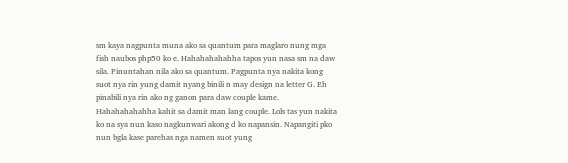sm kaya nagpunta muna ako sa quantum para maglaro nung mga fish naubos php50 ko e. Hahahahahahha tapos yun nasa sm na daw sila. Pinuntahan nila ako sa quantum. Pagpunta nya nakita kong suot nya rin yung damit nyang binili n may design na letter G. Eh pinabili nya rin ako ng ganon para daw couple kame. Hahahahahahha kahit sa damit man lang couple. Lols tas yun nakita ko na sya nun kaso nagkunwari akong d ko napansin. Napangiti pko nun bgla kase parehas nga namen suot yung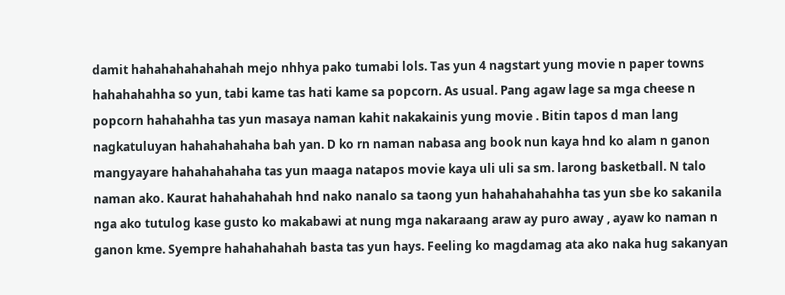damit hahahahahahahah mejo nhhya pako tumabi lols. Tas yun 4 nagstart yung movie n paper towns hahahahahha so yun, tabi kame tas hati kame sa popcorn. As usual. Pang agaw lage sa mga cheese n popcorn hahahahha tas yun masaya naman kahit nakakainis yung movie . Bitin tapos d man lang nagkatuluyan hahahahahaha bah yan. D ko rn naman nabasa ang book nun kaya hnd ko alam n ganon mangyayare hahahahahaha tas yun maaga natapos movie kaya uli uli sa sm. larong basketball. N talo naman ako. Kaurat hahahahahah hnd nako nanalo sa taong yun hahahahahahha tas yun sbe ko sakanila nga ako tutulog kase gusto ko makabawi at nung mga nakaraang araw ay puro away , ayaw ko naman n ganon kme. Syempre hahahahahah basta tas yun hays. Feeling ko magdamag ata ako naka hug sakanyan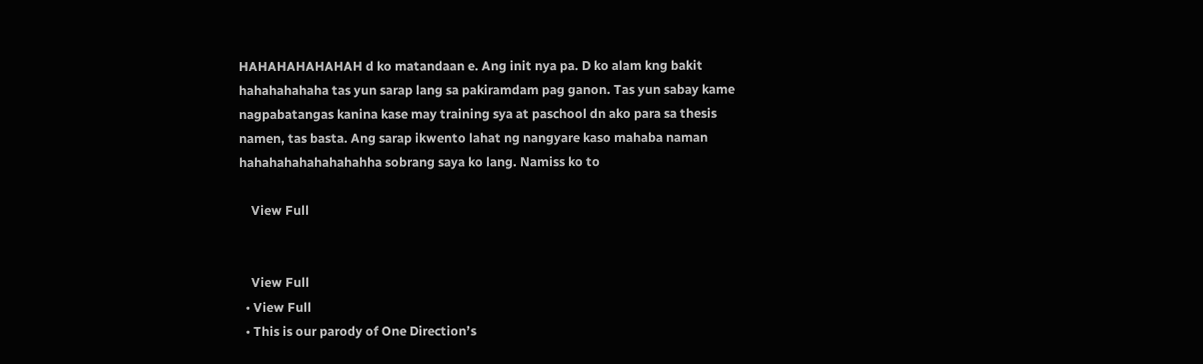HAHAHAHAHAHAH d ko matandaan e. Ang init nya pa. D ko alam kng bakit hahahahahaha tas yun sarap lang sa pakiramdam pag ganon. Tas yun sabay kame nagpabatangas kanina kase may training sya at paschool dn ako para sa thesis namen, tas basta. Ang sarap ikwento lahat ng nangyare kaso mahaba naman hahahahahahahahahha sobrang saya ko lang. Namiss ko to

    View Full


    View Full
  • View Full
  • This is our parody of One Direction’s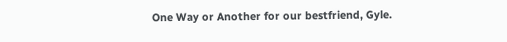One Way or Another for our bestfriend, Gyle.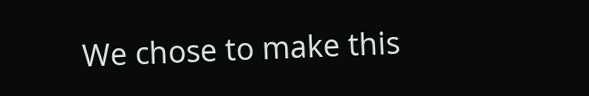We chose to make this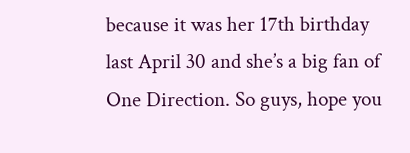because it was her 17th birthday last April 30 and she’s a big fan of One Direction. So guys, hope you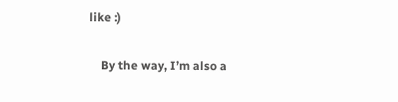like :)

    By the way, I’m also a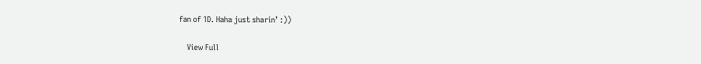fan of 1D. Haha just sharin’ :))

    View Full